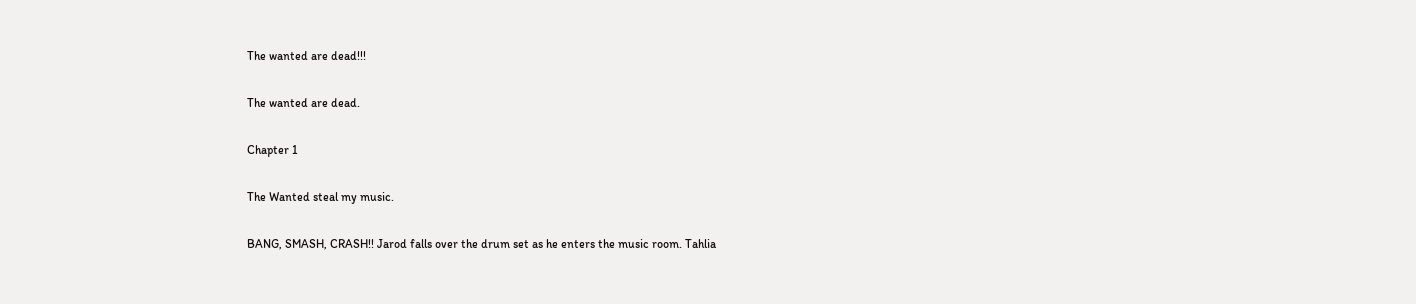The wanted are dead!!!

The wanted are dead.

Chapter 1

The Wanted steal my music.

BANG, SMASH, CRASH!! Jarod falls over the drum set as he enters the music room. Tahlia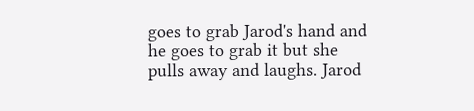goes to grab Jarod's hand and he goes to grab it but she pulls away and laughs. Jarod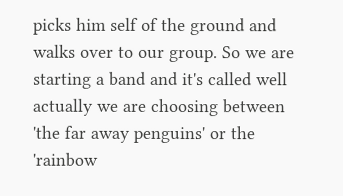picks him self of the ground and walks over to our group. So we are starting a band and it's called well actually we are choosing between 'the far away penguins' or the 'rainbow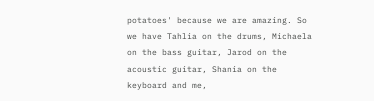potatoes' because we are amazing. So we have Tahlia on the drums, Michaela on the bass guitar, Jarod on the acoustic guitar, Shania on the keyboard and me,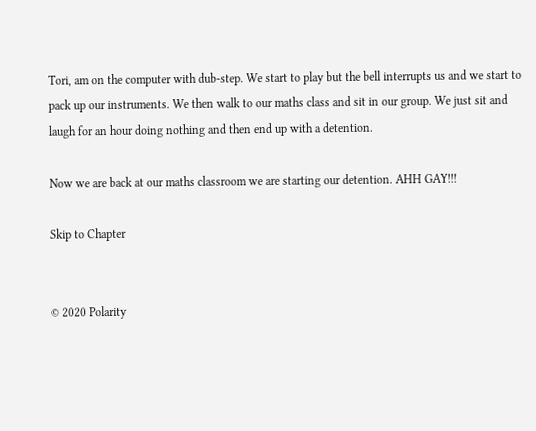Tori, am on the computer with dub-step. We start to play but the bell interrupts us and we start to pack up our instruments. We then walk to our maths class and sit in our group. We just sit and laugh for an hour doing nothing and then end up with a detention.

Now we are back at our maths classroom we are starting our detention. AHH GAY!!!

Skip to Chapter


© 2020 Polarity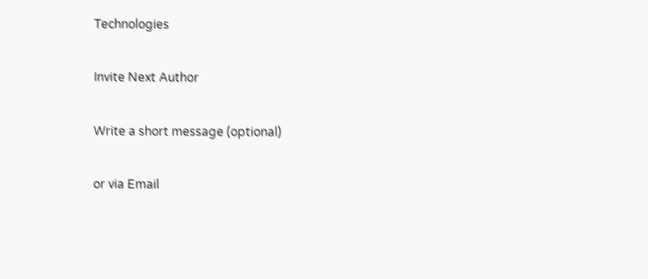Technologies

Invite Next Author

Write a short message (optional)

or via Email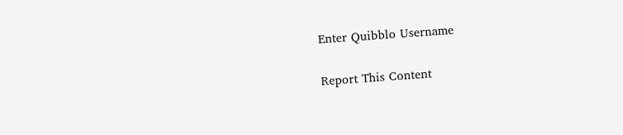Enter Quibblo Username


Report This Content